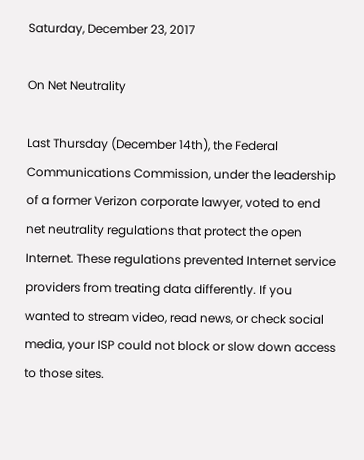Saturday, December 23, 2017

On Net Neutrality

Last Thursday (December 14th), the Federal Communications Commission, under the leadership of a former Verizon corporate lawyer, voted to end net neutrality regulations that protect the open Internet. These regulations prevented Internet service providers from treating data differently. If you wanted to stream video, read news, or check social media, your ISP could not block or slow down access to those sites.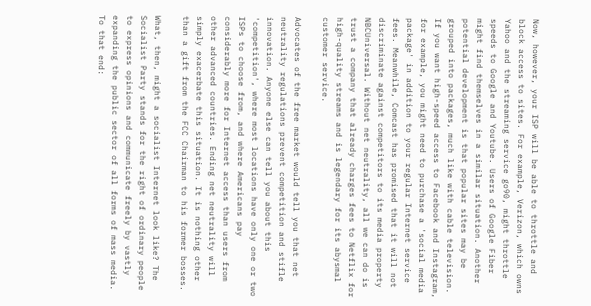Now, however, your ISP will be able to throttle and block access to sites. For example, Verizon, which owns Yahoo and the streaming service go90, might throttle speeds to Google and Youtube. Users of Google Fiber might find themselves in a similar situation. Another potential development is that popular sites may be grouped into packages, much like with cable television. If you want high-speed access to Facebook and Instagram, for example, you might need to purchase a 'social media package' in addition to your regular Internet service fees. Meanwhile, Comcast has promised that it will not discriminate against competitors to its media property NBCUniversal. Without net neutrality, all we can do is trust a company that already charges fees to Netflix for high-quality streams and is legendary for its abysmal customer service.

Advocates of the free market would tell you that net neutrality regulations prevent competition and stifle innovation. Anyone else can tell you about this 'competition', where most locations have only one or two ISPs to choose from, and where Americans pay considerably more for Internet access than users from other advanced countries. Ending net neutrality will simply exacerbate this situation. It is nothing other than a gift from the FCC Chairman to his former bosses.

What, then, might a socialist Internet look like? The Socialist Party stands for the right of ordinary people to express opinions and communicate freely by vastly expanding the public sector of all forms of mass media.  To that end: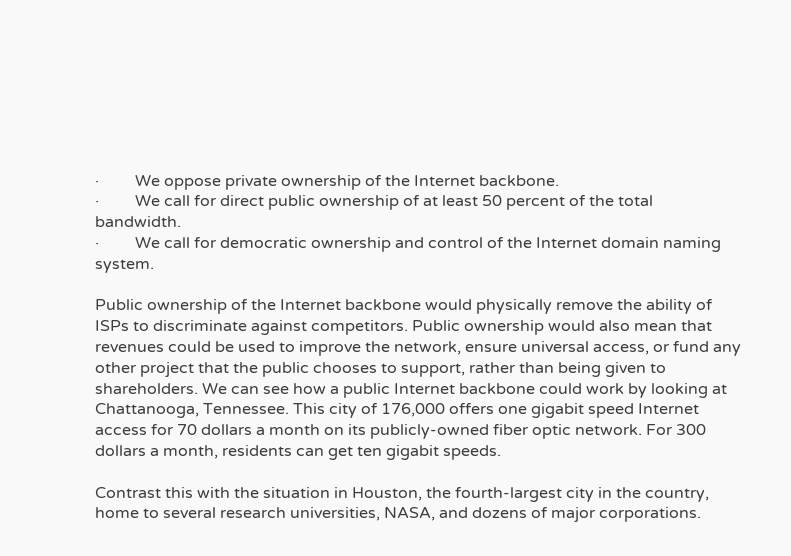·         We oppose private ownership of the Internet backbone.
·         We call for direct public ownership of at least 50 percent of the total bandwidth.
·         We call for democratic ownership and control of the Internet domain naming system.

Public ownership of the Internet backbone would physically remove the ability of ISPs to discriminate against competitors. Public ownership would also mean that revenues could be used to improve the network, ensure universal access, or fund any other project that the public chooses to support, rather than being given to shareholders. We can see how a public Internet backbone could work by looking at Chattanooga, Tennessee. This city of 176,000 offers one gigabit speed Internet access for 70 dollars a month on its publicly-owned fiber optic network. For 300 dollars a month, residents can get ten gigabit speeds.

Contrast this with the situation in Houston, the fourth-largest city in the country, home to several research universities, NASA, and dozens of major corporations.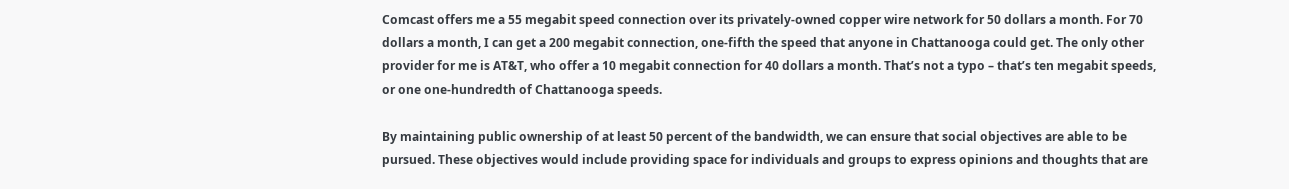Comcast offers me a 55 megabit speed connection over its privately-owned copper wire network for 50 dollars a month. For 70 dollars a month, I can get a 200 megabit connection, one-fifth the speed that anyone in Chattanooga could get. The only other provider for me is AT&T, who offer a 10 megabit connection for 40 dollars a month. That’s not a typo – that’s ten megabit speeds, or one one-hundredth of Chattanooga speeds.

By maintaining public ownership of at least 50 percent of the bandwidth, we can ensure that social objectives are able to be pursued. These objectives would include providing space for individuals and groups to express opinions and thoughts that are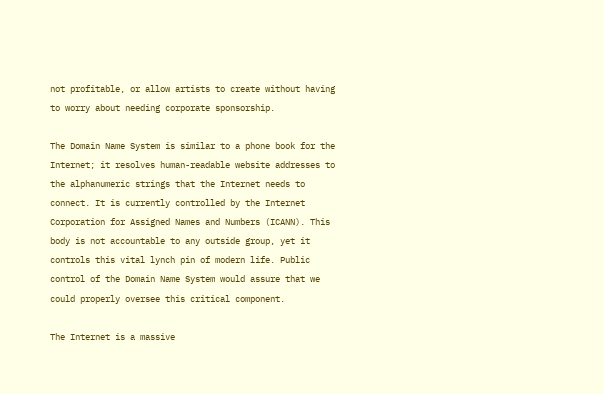not profitable, or allow artists to create without having to worry about needing corporate sponsorship.

The Domain Name System is similar to a phone book for the Internet; it resolves human-readable website addresses to the alphanumeric strings that the Internet needs to connect. It is currently controlled by the Internet Corporation for Assigned Names and Numbers (ICANN). This body is not accountable to any outside group, yet it controls this vital lynch pin of modern life. Public control of the Domain Name System would assure that we could properly oversee this critical component.

The Internet is a massive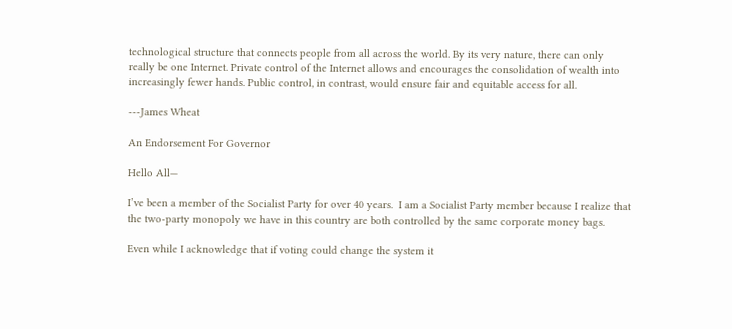technological structure that connects people from all across the world. By its very nature, there can only really be one Internet. Private control of the Internet allows and encourages the consolidation of wealth into increasingly fewer hands. Public control, in contrast, would ensure fair and equitable access for all.

---James Wheat

An Endorsement For Governor

Hello All—

I’ve been a member of the Socialist Party for over 40 years.  I am a Socialist Party member because I realize that the two-party monopoly we have in this country are both controlled by the same corporate money bags.

Even while I acknowledge that if voting could change the system it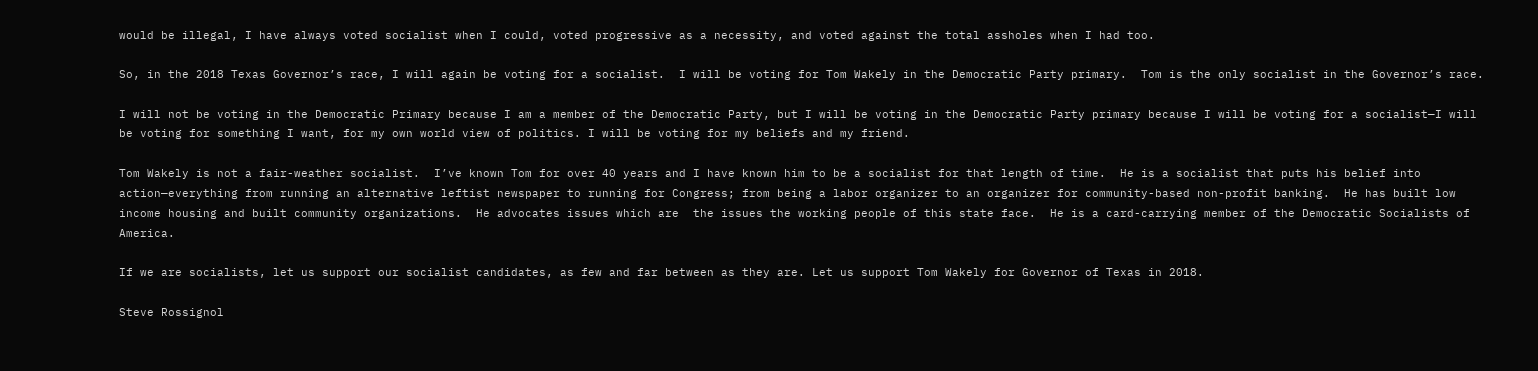would be illegal, I have always voted socialist when I could, voted progressive as a necessity, and voted against the total assholes when I had too.

So, in the 2018 Texas Governor’s race, I will again be voting for a socialist.  I will be voting for Tom Wakely in the Democratic Party primary.  Tom is the only socialist in the Governor’s race.

I will not be voting in the Democratic Primary because I am a member of the Democratic Party, but I will be voting in the Democratic Party primary because I will be voting for a socialist—I will be voting for something I want, for my own world view of politics. I will be voting for my beliefs and my friend.

Tom Wakely is not a fair-weather socialist.  I’ve known Tom for over 40 years and I have known him to be a socialist for that length of time.  He is a socialist that puts his belief into action—everything from running an alternative leftist newspaper to running for Congress; from being a labor organizer to an organizer for community-based non-profit banking.  He has built low income housing and built community organizations.  He advocates issues which are  the issues the working people of this state face.  He is a card-carrying member of the Democratic Socialists of America.

If we are socialists, let us support our socialist candidates, as few and far between as they are. Let us support Tom Wakely for Governor of Texas in 2018.

Steve Rossignol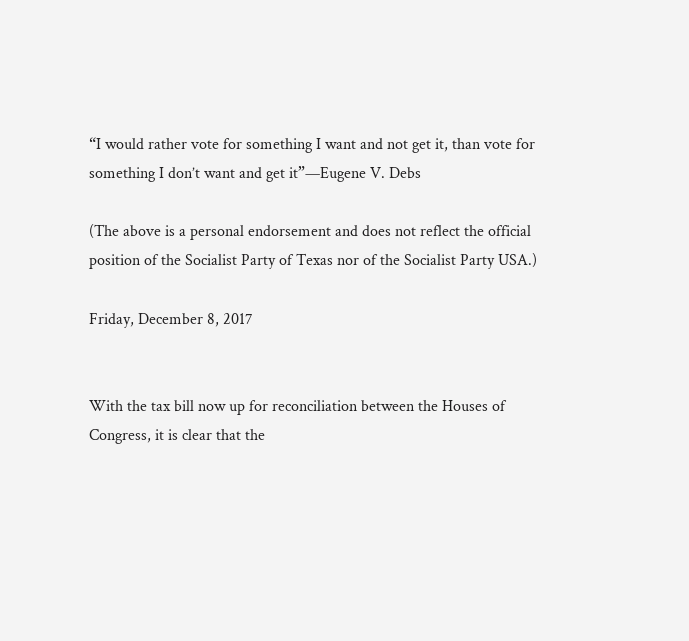“I would rather vote for something I want and not get it, than vote for something I don’t want and get it”—Eugene V. Debs

(The above is a personal endorsement and does not reflect the official position of the Socialist Party of Texas nor of the Socialist Party USA.)

Friday, December 8, 2017


With the tax bill now up for reconciliation between the Houses of Congress, it is clear that the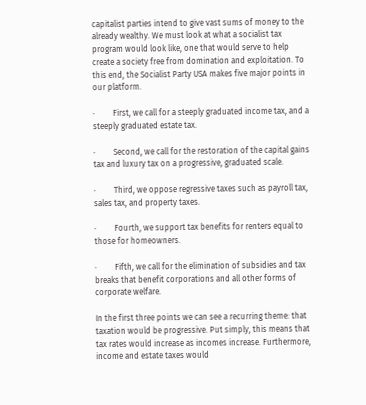capitalist parties intend to give vast sums of money to the already wealthy. We must look at what a socialist tax program would look like, one that would serve to help create a society free from domination and exploitation. To this end, the Socialist Party USA makes five major points in our platform.

·         First, we call for a steeply graduated income tax, and a steeply graduated estate tax.

·         Second, we call for the restoration of the capital gains tax and luxury tax on a progressive, graduated scale.

·         Third, we oppose regressive taxes such as payroll tax, sales tax, and property taxes.

·         Fourth, we support tax benefits for renters equal to those for homeowners.

·         Fifth, we call for the elimination of subsidies and tax breaks that benefit corporations and all other forms of corporate welfare.

In the first three points we can see a recurring theme: that taxation would be progressive. Put simply, this means that tax rates would increase as incomes increase. Furthermore, income and estate taxes would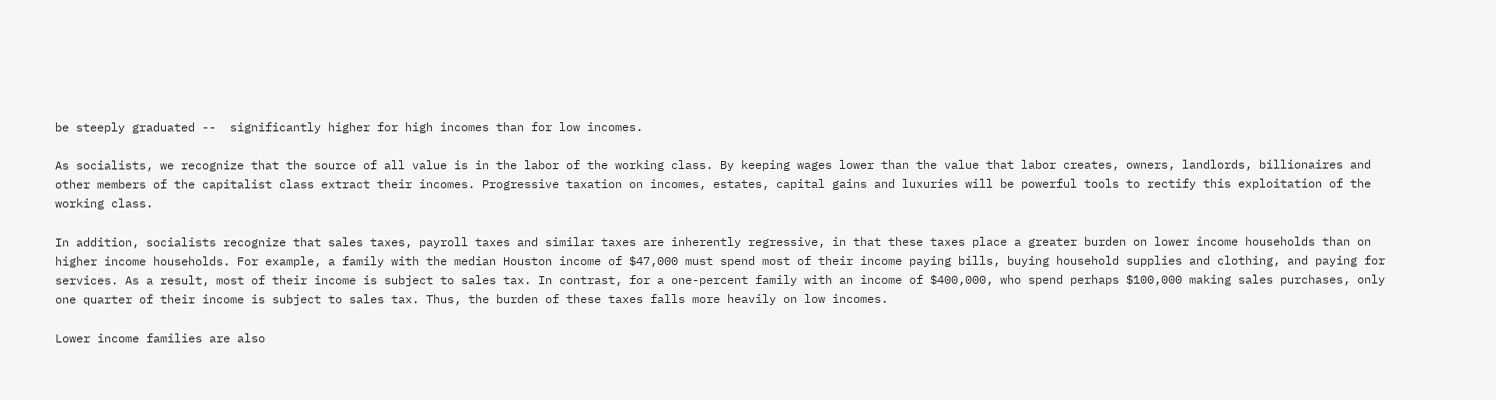be steeply graduated --  significantly higher for high incomes than for low incomes.

As socialists, we recognize that the source of all value is in the labor of the working class. By keeping wages lower than the value that labor creates, owners, landlords, billionaires and other members of the capitalist class extract their incomes. Progressive taxation on incomes, estates, capital gains and luxuries will be powerful tools to rectify this exploitation of the working class.

In addition, socialists recognize that sales taxes, payroll taxes and similar taxes are inherently regressive, in that these taxes place a greater burden on lower income households than on higher income households. For example, a family with the median Houston income of $47,000 must spend most of their income paying bills, buying household supplies and clothing, and paying for services. As a result, most of their income is subject to sales tax. In contrast, for a one-percent family with an income of $400,000, who spend perhaps $100,000 making sales purchases, only one quarter of their income is subject to sales tax. Thus, the burden of these taxes falls more heavily on low incomes.

Lower income families are also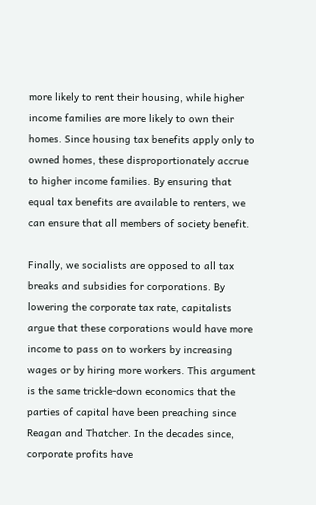more likely to rent their housing, while higher income families are more likely to own their homes. Since housing tax benefits apply only to owned homes, these disproportionately accrue to higher income families. By ensuring that equal tax benefits are available to renters, we can ensure that all members of society benefit.

Finally, we socialists are opposed to all tax breaks and subsidies for corporations. By lowering the corporate tax rate, capitalists argue that these corporations would have more income to pass on to workers by increasing wages or by hiring more workers. This argument is the same trickle-down economics that the parties of capital have been preaching since Reagan and Thatcher. In the decades since, corporate profits have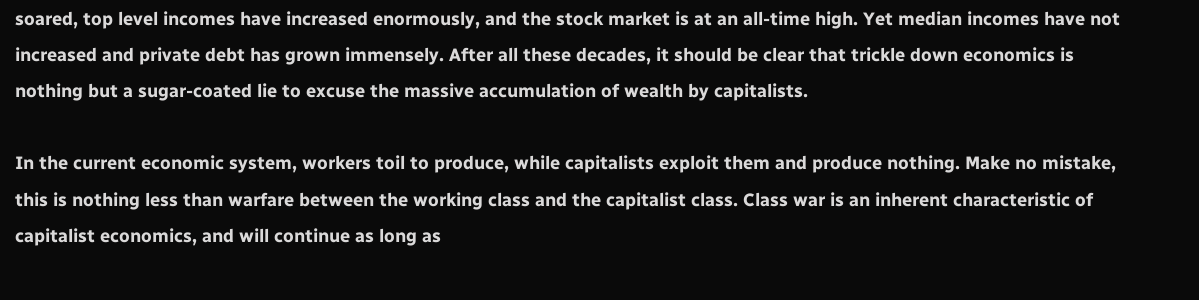soared, top level incomes have increased enormously, and the stock market is at an all-time high. Yet median incomes have not increased and private debt has grown immensely. After all these decades, it should be clear that trickle down economics is nothing but a sugar-coated lie to excuse the massive accumulation of wealth by capitalists.

In the current economic system, workers toil to produce, while capitalists exploit them and produce nothing. Make no mistake, this is nothing less than warfare between the working class and the capitalist class. Class war is an inherent characteristic of capitalist economics, and will continue as long as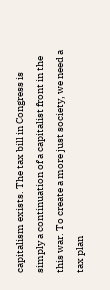capitalism exists. The tax bill in Congress is simply a continuation of a capitalist front in the this war. To create a more just society, we need a tax plan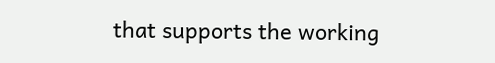that supports the working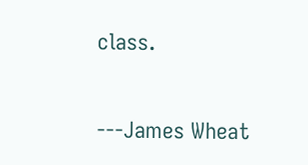class.

---James Wheat